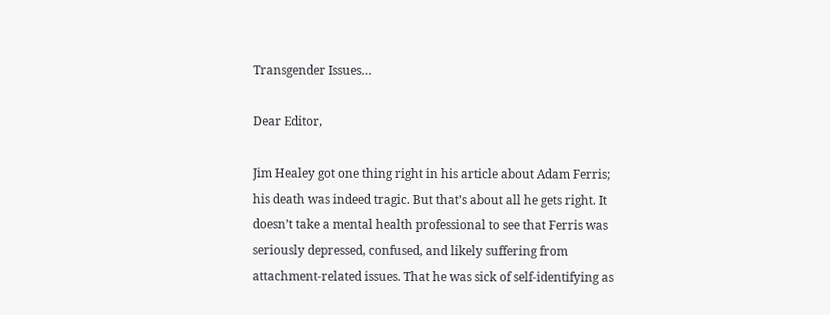Transgender Issues…

Dear Editor,

Jim Healey got one thing right in his article about Adam Ferris; his death was indeed tragic. But that’s about all he gets right. It doesn’t take a mental health professional to see that Ferris was seriously depressed, confused, and likely suffering from attachment-related issues. That he was sick of self-identifying as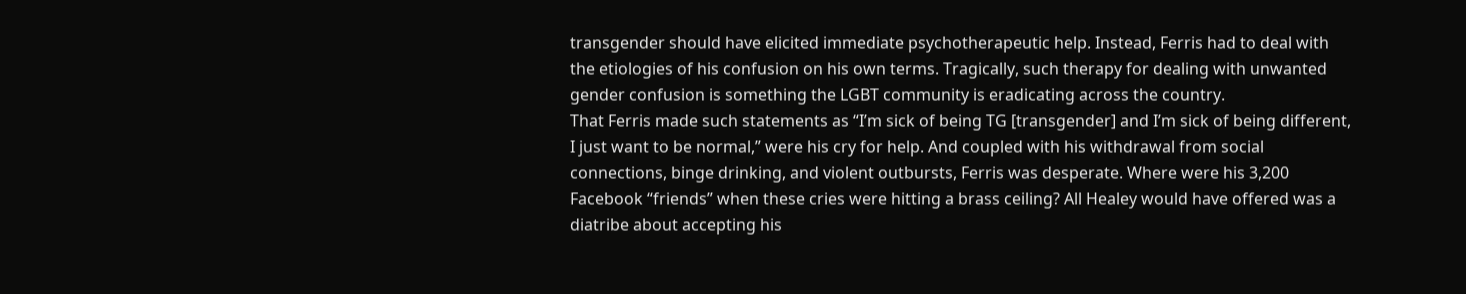transgender should have elicited immediate psychotherapeutic help. Instead, Ferris had to deal with the etiologies of his confusion on his own terms. Tragically, such therapy for dealing with unwanted gender confusion is something the LGBT community is eradicating across the country.
That Ferris made such statements as “I’m sick of being TG [transgender] and I’m sick of being different, I just want to be normal,” were his cry for help. And coupled with his withdrawal from social connections, binge drinking, and violent outbursts, Ferris was desperate. Where were his 3,200 Facebook “friends” when these cries were hitting a brass ceiling? All Healey would have offered was a diatribe about accepting his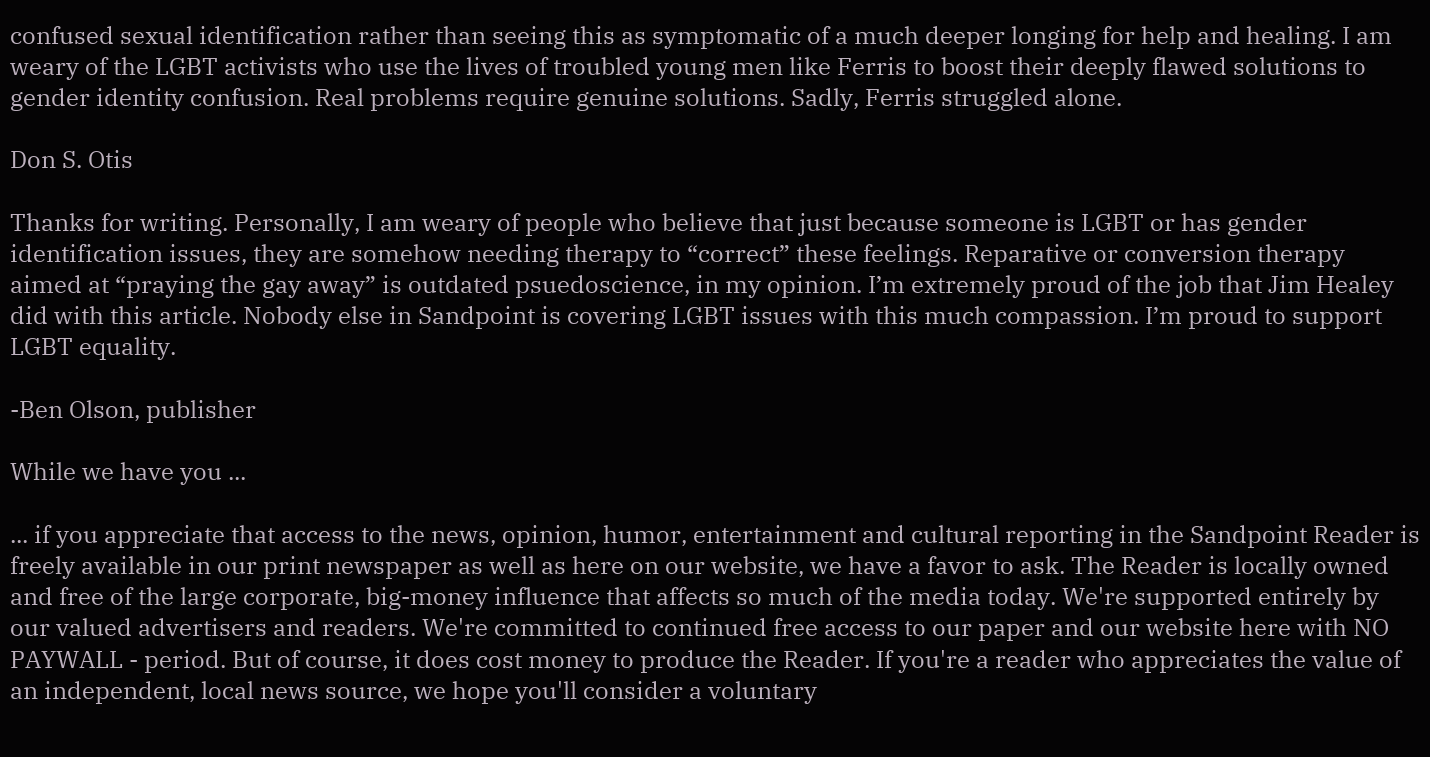confused sexual identification rather than seeing this as symptomatic of a much deeper longing for help and healing. I am weary of the LGBT activists who use the lives of troubled young men like Ferris to boost their deeply flawed solutions to gender identity confusion. Real problems require genuine solutions. Sadly, Ferris struggled alone.

Don S. Otis

Thanks for writing. Personally, I am weary of people who believe that just because someone is LGBT or has gender identification issues, they are somehow needing therapy to “correct” these feelings. Reparative or conversion therapy aimed at “praying the gay away” is outdated psuedoscience, in my opinion. I’m extremely proud of the job that Jim Healey did with this article. Nobody else in Sandpoint is covering LGBT issues with this much compassion. I’m proud to support LGBT equality.

-Ben Olson, publisher

While we have you ...

... if you appreciate that access to the news, opinion, humor, entertainment and cultural reporting in the Sandpoint Reader is freely available in our print newspaper as well as here on our website, we have a favor to ask. The Reader is locally owned and free of the large corporate, big-money influence that affects so much of the media today. We're supported entirely by our valued advertisers and readers. We're committed to continued free access to our paper and our website here with NO PAYWALL - period. But of course, it does cost money to produce the Reader. If you're a reader who appreciates the value of an independent, local news source, we hope you'll consider a voluntary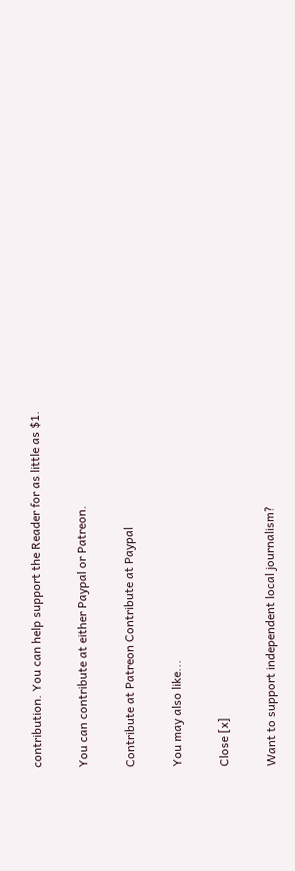contribution. You can help support the Reader for as little as $1.

You can contribute at either Paypal or Patreon.

Contribute at Patreon Contribute at Paypal

You may also like...

Close [x]

Want to support independent local journalism?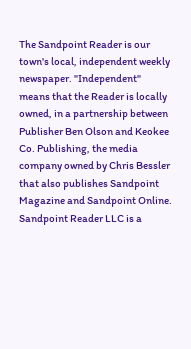The Sandpoint Reader is our town's local, independent weekly newspaper. "Independent" means that the Reader is locally owned, in a partnership between Publisher Ben Olson and Keokee Co. Publishing, the media company owned by Chris Bessler that also publishes Sandpoint Magazine and Sandpoint Online. Sandpoint Reader LLC is a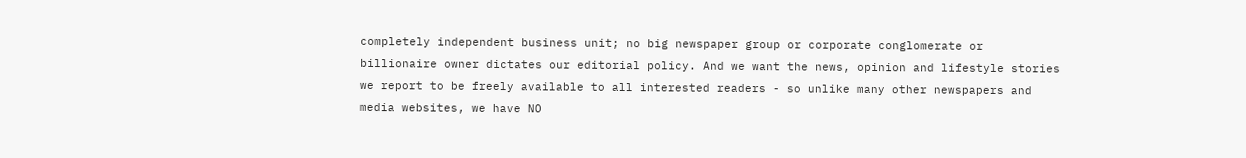completely independent business unit; no big newspaper group or corporate conglomerate or billionaire owner dictates our editorial policy. And we want the news, opinion and lifestyle stories we report to be freely available to all interested readers - so unlike many other newspapers and media websites, we have NO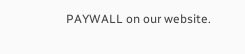PAYWALL on our website.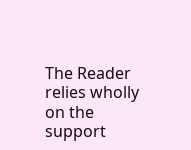The Reader relies wholly on the support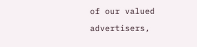of our valued advertisers,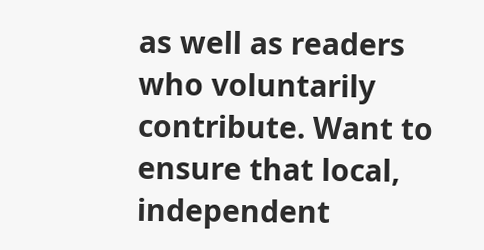as well as readers who voluntarily contribute. Want to ensure that local, independent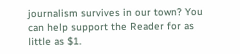journalism survives in our town? You can help support the Reader for as little as $1.